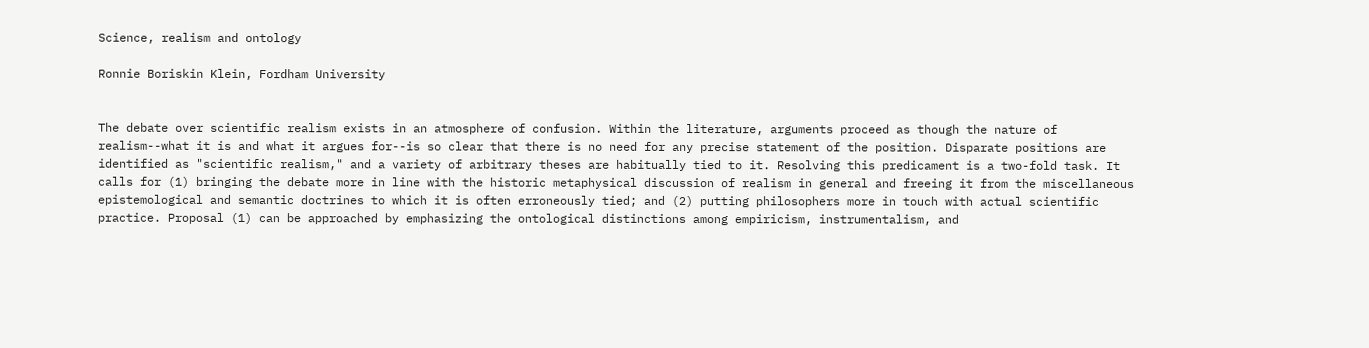Science, realism and ontology

Ronnie Boriskin Klein, Fordham University


The debate over scientific realism exists in an atmosphere of confusion. Within the literature, arguments proceed as though the nature of realism--what it is and what it argues for--is so clear that there is no need for any precise statement of the position. Disparate positions are identified as "scientific realism," and a variety of arbitrary theses are habitually tied to it. Resolving this predicament is a two-fold task. It calls for (1) bringing the debate more in line with the historic metaphysical discussion of realism in general and freeing it from the miscellaneous epistemological and semantic doctrines to which it is often erroneously tied; and (2) putting philosophers more in touch with actual scientific practice. Proposal (1) can be approached by emphasizing the ontological distinctions among empiricism, instrumentalism, and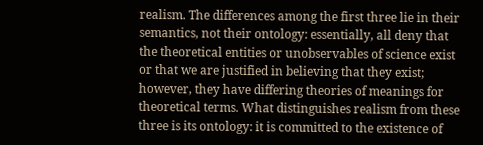realism. The differences among the first three lie in their semantics, not their ontology: essentially, all deny that the theoretical entities or unobservables of science exist or that we are justified in believing that they exist; however, they have differing theories of meanings for theoretical terms. What distinguishes realism from these three is its ontology: it is committed to the existence of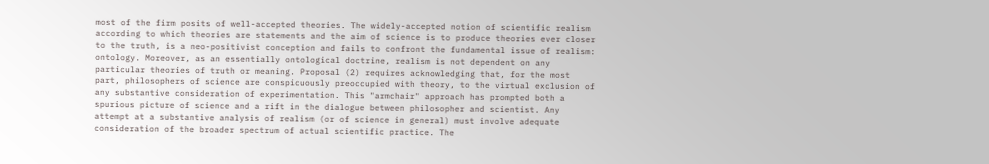most of the firm posits of well-accepted theories. The widely-accepted notion of scientific realism according to which theories are statements and the aim of science is to produce theories ever closer to the truth, is a neo-positivist conception and fails to confront the fundamental issue of realism: ontology. Moreover, as an essentially ontological doctrine, realism is not dependent on any particular theories of truth or meaning. Proposal (2) requires acknowledging that, for the most part, philosophers of science are conspicuously preoccupied with theory, to the virtual exclusion of any substantive consideration of experimentation. This "armchair" approach has prompted both a spurious picture of science and a rift in the dialogue between philosopher and scientist. Any attempt at a substantive analysis of realism (or of science in general) must involve adequate consideration of the broader spectrum of actual scientific practice. The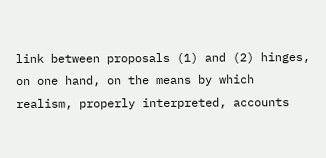link between proposals (1) and (2) hinges, on one hand, on the means by which realism, properly interpreted, accounts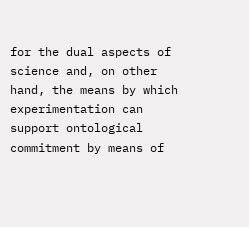for the dual aspects of science and, on other hand, the means by which experimentation can support ontological commitment by means of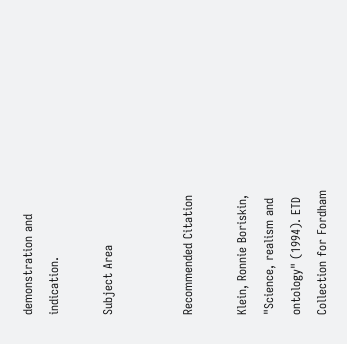demonstration and indication.

Subject Area


Recommended Citation

Klein, Ronnie Boriskin, "Science, realism and ontology" (1994). ETD Collection for Fordham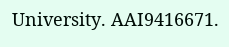University. AAI9416671.